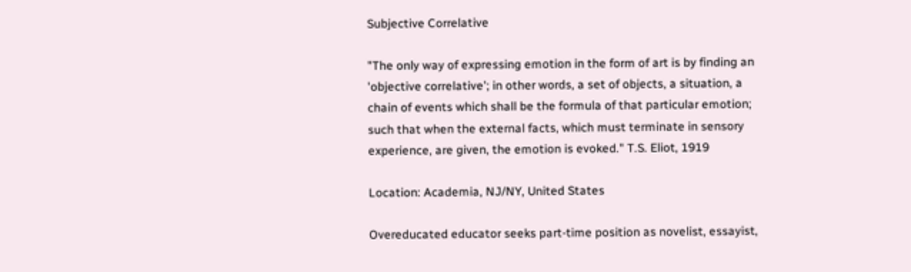Subjective Correlative

"The only way of expressing emotion in the form of art is by finding an 'objective correlative'; in other words, a set of objects, a situation, a chain of events which shall be the formula of that particular emotion; such that when the external facts, which must terminate in sensory experience, are given, the emotion is evoked." T.S. Eliot, 1919

Location: Academia, NJ/NY, United States

Overeducated educator seeks part-time position as novelist, essayist,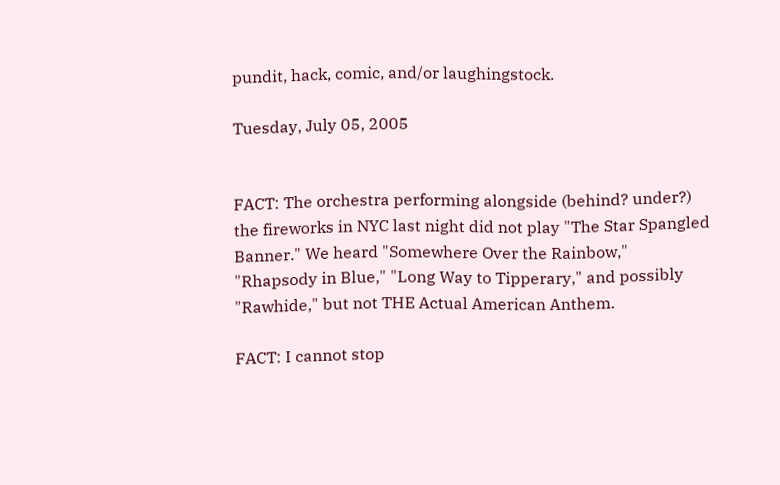pundit, hack, comic, and/or laughingstock.

Tuesday, July 05, 2005


FACT: The orchestra performing alongside (behind? under?) the fireworks in NYC last night did not play "The Star Spangled Banner." We heard "Somewhere Over the Rainbow," "Rhapsody in Blue," "Long Way to Tipperary," and possibly "Rawhide," but not THE Actual American Anthem.

FACT: I cannot stop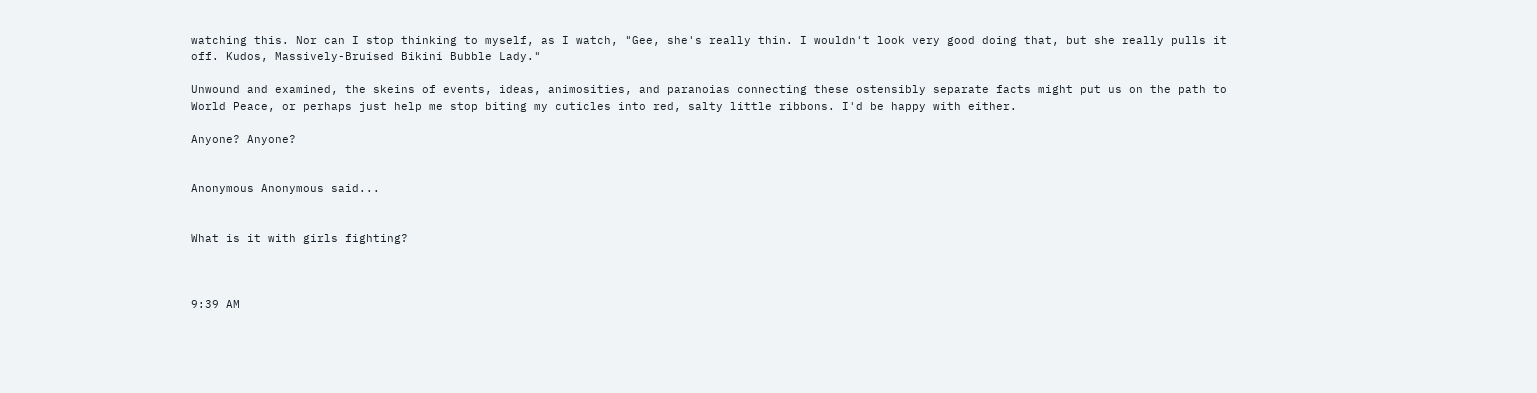watching this. Nor can I stop thinking to myself, as I watch, "Gee, she's really thin. I wouldn't look very good doing that, but she really pulls it off. Kudos, Massively-Bruised Bikini Bubble Lady."

Unwound and examined, the skeins of events, ideas, animosities, and paranoias connecting these ostensibly separate facts might put us on the path to World Peace, or perhaps just help me stop biting my cuticles into red, salty little ribbons. I'd be happy with either.

Anyone? Anyone?


Anonymous Anonymous said...


What is it with girls fighting?



9:39 AM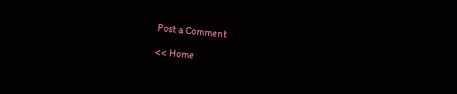Post a Comment

<< Home